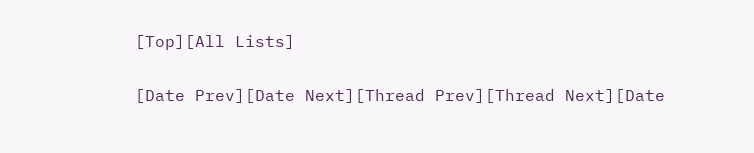[Top][All Lists]

[Date Prev][Date Next][Thread Prev][Thread Next][Date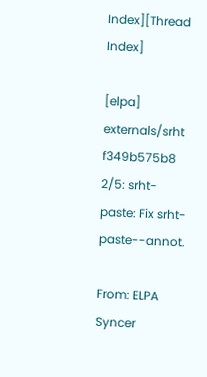Index][Thread Index]

[elpa] externals/srht f349b575b8 2/5: srht-paste: Fix srht-paste--annot.

From: ELPA Syncer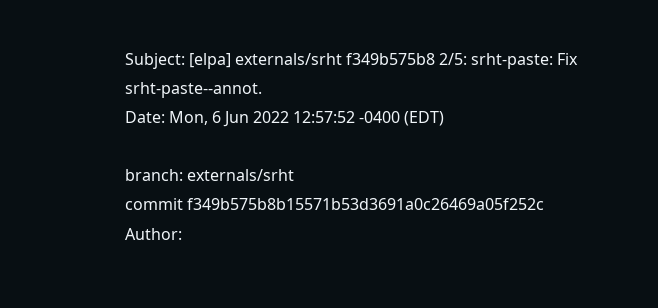Subject: [elpa] externals/srht f349b575b8 2/5: srht-paste: Fix srht-paste--annot.
Date: Mon, 6 Jun 2022 12:57:52 -0400 (EDT)

branch: externals/srht
commit f349b575b8b15571b53d3691a0c26469a05f252c
Author: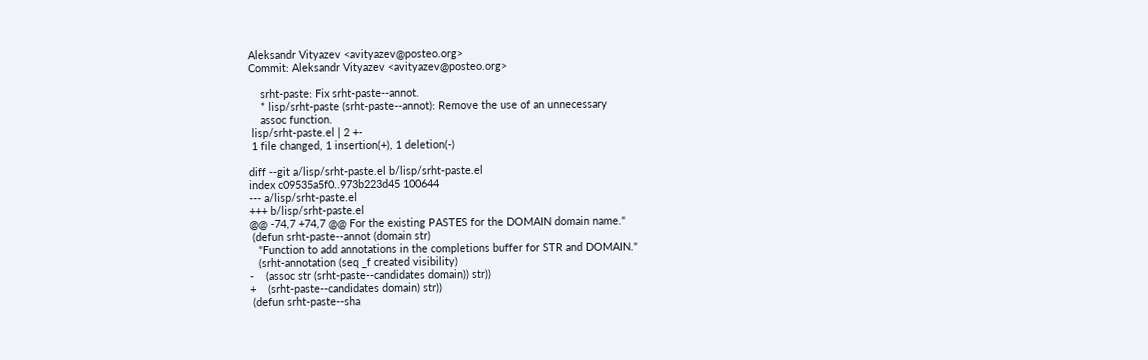Aleksandr Vityazev <avityazev@posteo.org>
Commit: Aleksandr Vityazev <avityazev@posteo.org>

    srht-paste: Fix srht-paste--annot.
    * lisp/srht-paste (srht-paste--annot): Remove the use of an unnecessary
    assoc function.
 lisp/srht-paste.el | 2 +-
 1 file changed, 1 insertion(+), 1 deletion(-)

diff --git a/lisp/srht-paste.el b/lisp/srht-paste.el
index c09535a5f0..973b223d45 100644
--- a/lisp/srht-paste.el
+++ b/lisp/srht-paste.el
@@ -74,7 +74,7 @@ For the existing PASTES for the DOMAIN domain name."
 (defun srht-paste--annot (domain str)
   "Function to add annotations in the completions buffer for STR and DOMAIN."
   (srht-annotation (seq _f created visibility)
-    (assoc str (srht-paste--candidates domain)) str))
+    (srht-paste--candidates domain) str))
 (defun srht-paste--sha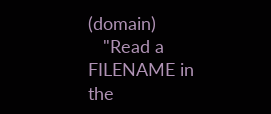(domain)
   "Read a FILENAME in the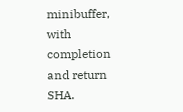minibuffer, with completion and return SHA.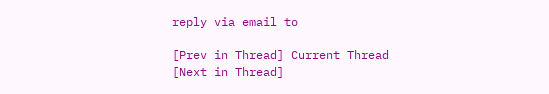reply via email to

[Prev in Thread] Current Thread [Next in Thread]